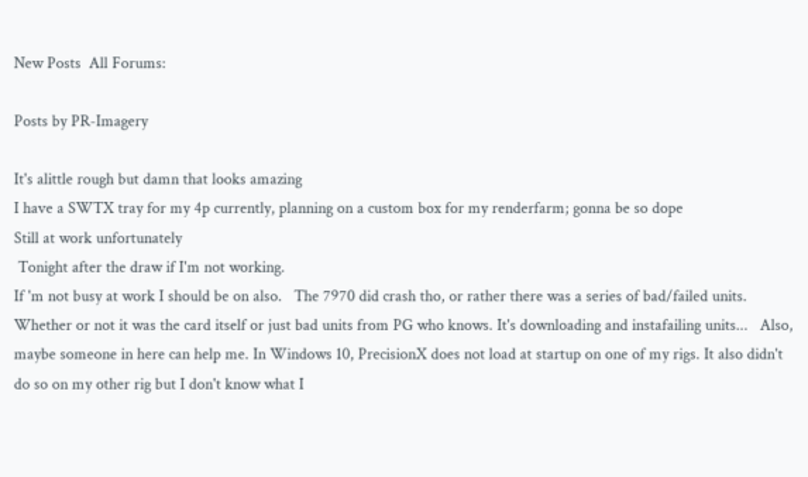New Posts  All Forums:

Posts by PR-Imagery

It's alittle rough but damn that looks amazing
I have a SWTX tray for my 4p currently, planning on a custom box for my renderfarm; gonna be so dope
Still at work unfortunately
 Tonight after the draw if I'm not working.
If 'm not busy at work I should be on also.   The 7970 did crash tho, or rather there was a series of bad/failed units. Whether or not it was the card itself or just bad units from PG who knows. It's downloading and instafailing units...   Also, maybe someone in here can help me. In Windows 10, PrecisionX does not load at startup on one of my rigs. It also didn't do so on my other rig but I don't know what I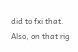did to fxi that. Also, on that rig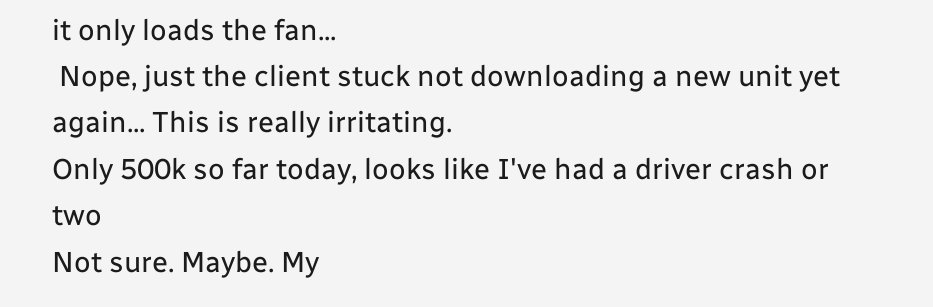it only loads the fan...
 Nope, just the client stuck not downloading a new unit yet again... This is really irritating.
Only 500k so far today, looks like I've had a driver crash or two
Not sure. Maybe. My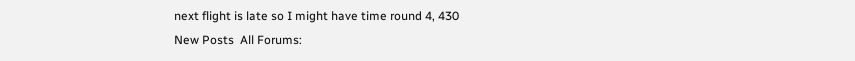next flight is late so I might have time round 4, 430
New Posts  All Forums: